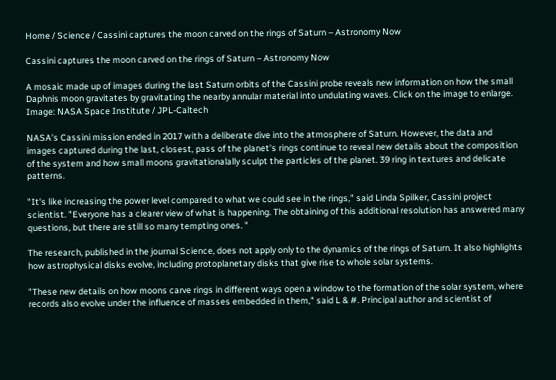Home / Science / Cassini captures the moon carved on the rings of Saturn – Astronomy Now

Cassini captures the moon carved on the rings of Saturn – Astronomy Now

A mosaic made up of images during the last Saturn orbits of the Cassini probe reveals new information on how the small Daphnis moon gravitates by gravitating the nearby annular material into undulating waves. Click on the image to enlarge. Image: NASA Space Institute / JPL-Caltech

NASA's Cassini mission ended in 2017 with a deliberate dive into the atmosphere of Saturn. However, the data and images captured during the last, closest, pass of the planet's rings continue to reveal new details about the composition of the system and how small moons gravitationalally sculpt the particles of the planet. 39 ring in textures and delicate patterns.

"It's like increasing the power level compared to what we could see in the rings," said Linda Spilker, Cassini project scientist. "Everyone has a clearer view of what is happening. The obtaining of this additional resolution has answered many questions, but there are still so many tempting ones. "

The research, published in the journal Science, does not apply only to the dynamics of the rings of Saturn. It also highlights how astrophysical disks evolve, including protoplanetary disks that give rise to whole solar systems.

"These new details on how moons carve rings in different ways open a window to the formation of the solar system, where records also evolve under the influence of masses embedded in them," said L & #. Principal author and scientist of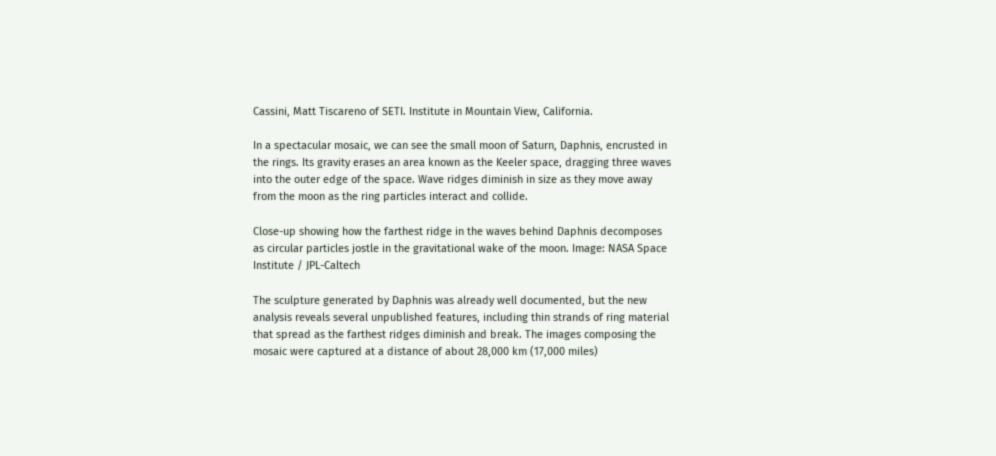Cassini, Matt Tiscareno of SETI. Institute in Mountain View, California.

In a spectacular mosaic, we can see the small moon of Saturn, Daphnis, encrusted in the rings. Its gravity erases an area known as the Keeler space, dragging three waves into the outer edge of the space. Wave ridges diminish in size as they move away from the moon as the ring particles interact and collide.

Close-up showing how the farthest ridge in the waves behind Daphnis decomposes as circular particles jostle in the gravitational wake of the moon. Image: NASA Space Institute / JPL-Caltech

The sculpture generated by Daphnis was already well documented, but the new analysis reveals several unpublished features, including thin strands of ring material that spread as the farthest ridges diminish and break. The images composing the mosaic were captured at a distance of about 28,000 km (17,000 miles)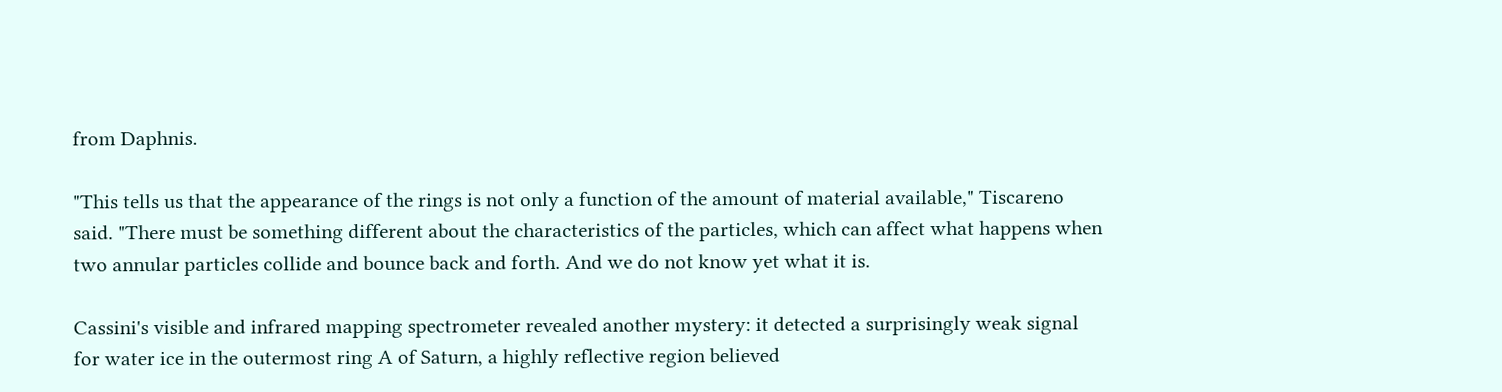from Daphnis.

"This tells us that the appearance of the rings is not only a function of the amount of material available," Tiscareno said. "There must be something different about the characteristics of the particles, which can affect what happens when two annular particles collide and bounce back and forth. And we do not know yet what it is.

Cassini's visible and infrared mapping spectrometer revealed another mystery: it detected a surprisingly weak signal for water ice in the outermost ring A of Saturn, a highly reflective region believed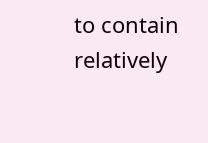to contain relatively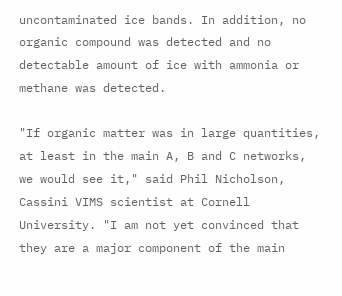uncontaminated ice bands. In addition, no organic compound was detected and no detectable amount of ice with ammonia or methane was detected.

"If organic matter was in large quantities, at least in the main A, B and C networks, we would see it," said Phil Nicholson, Cassini VIMS scientist at Cornell University. "I am not yet convinced that they are a major component of the main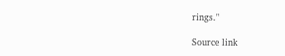rings."

Source link